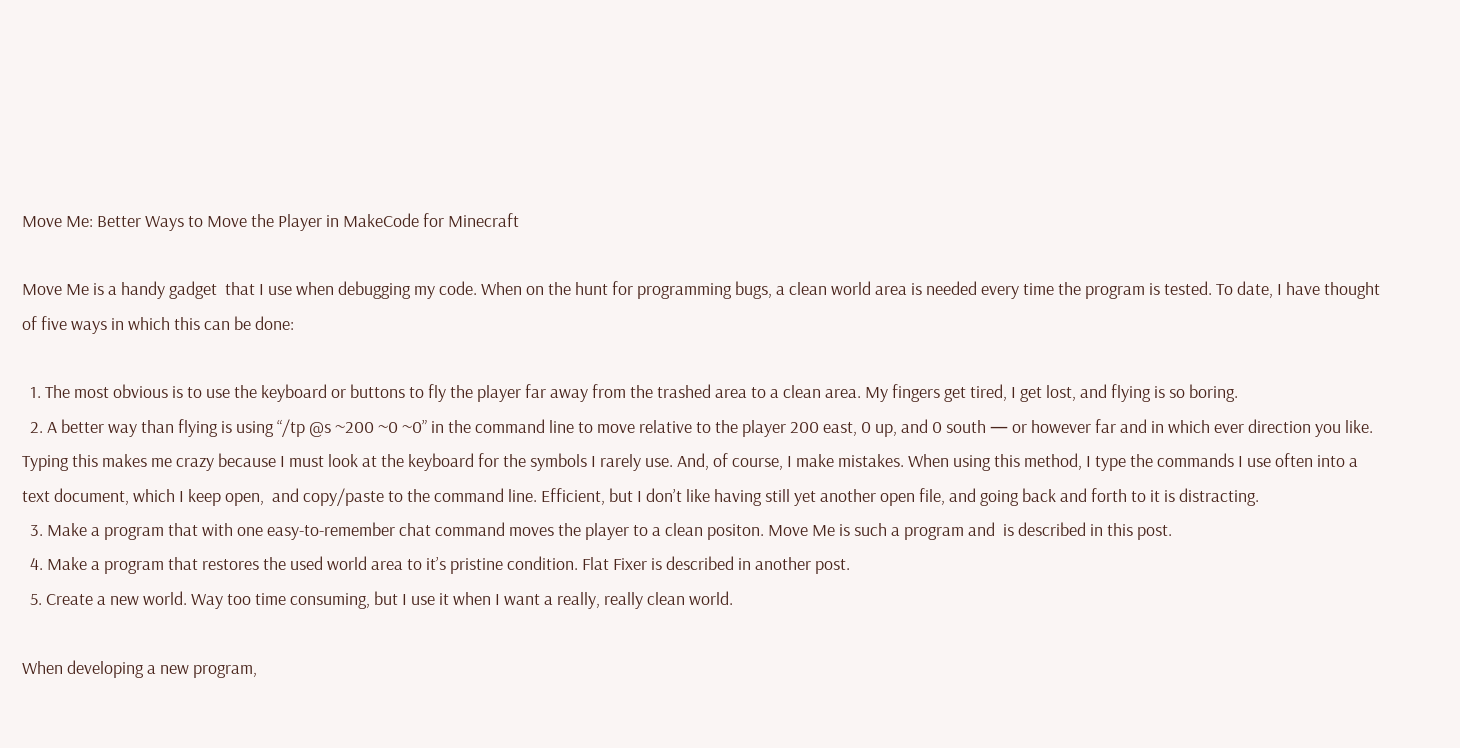Move Me: Better Ways to Move the Player in MakeCode for Minecraft

Move Me is a handy gadget  that I use when debugging my code. When on the hunt for programming bugs, a clean world area is needed every time the program is tested. To date, I have thought of five ways in which this can be done:

  1. The most obvious is to use the keyboard or buttons to fly the player far away from the trashed area to a clean area. My fingers get tired, I get lost, and flying is so boring.
  2. A better way than flying is using “/tp @s ~200 ~0 ~0” in the command line to move relative to the player 200 east, 0 up, and 0 south — or however far and in which ever direction you like. Typing this makes me crazy because I must look at the keyboard for the symbols I rarely use. And, of course, I make mistakes. When using this method, I type the commands I use often into a text document, which I keep open,  and copy/paste to the command line. Efficient, but I don’t like having still yet another open file, and going back and forth to it is distracting.
  3. Make a program that with one easy-to-remember chat command moves the player to a clean positon. Move Me is such a program and  is described in this post.
  4. Make a program that restores the used world area to it’s pristine condition. Flat Fixer is described in another post.
  5. Create a new world. Way too time consuming, but I use it when I want a really, really clean world.

When developing a new program,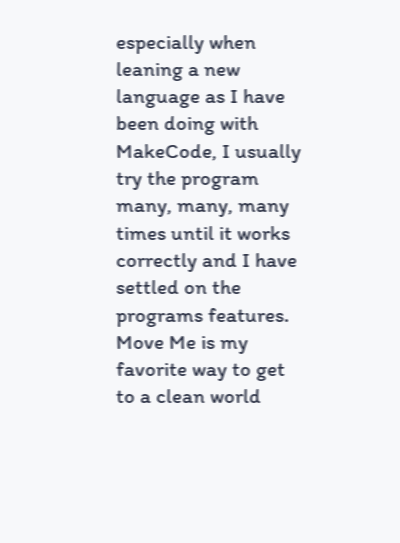especially when leaning a new language as I have been doing with MakeCode, I usually try the program many, many, many times until it works correctly and I have settled on the programs features. Move Me is my favorite way to get to a clean world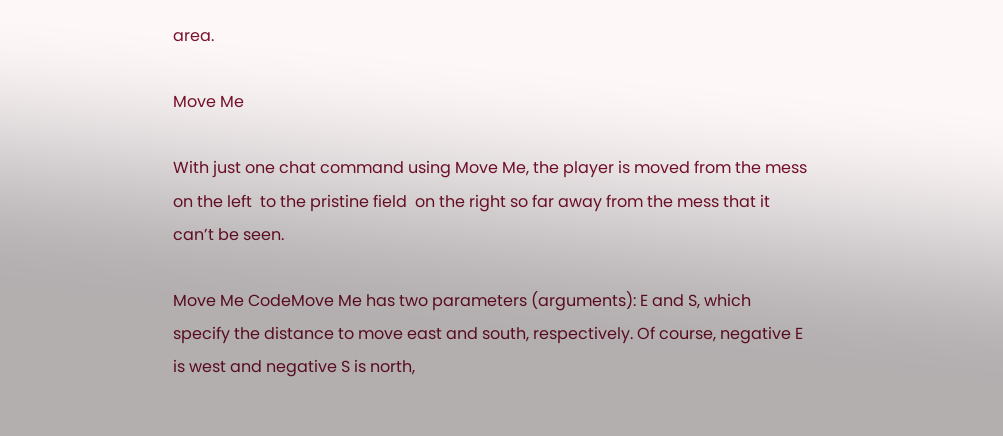area.

Move Me

With just one chat command using Move Me, the player is moved from the mess on the left  to the pristine field  on the right so far away from the mess that it can’t be seen.

Move Me CodeMove Me has two parameters (arguments): E and S, which specify the distance to move east and south, respectively. Of course, negative E is west and negative S is north,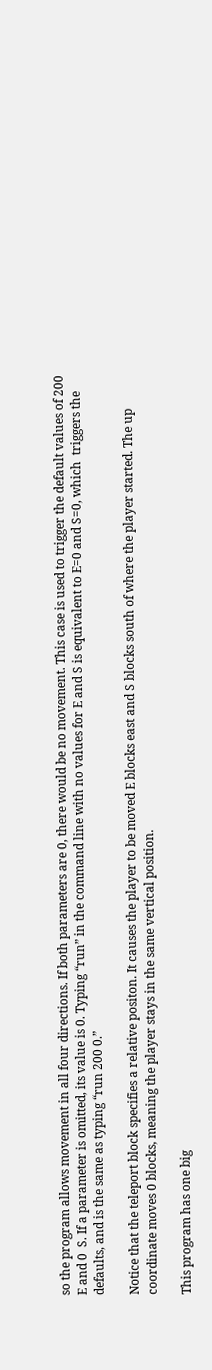so the program allows movement in all four directions. If both parameters are 0, there would be no movement. This case is used to trigger the default values of 200 E and 0  S. If a parameter is omitted, its value is 0. Typing “run” in the command line with no values for E and S is equivalent to E=0 and S=0, which  triggers the defaults, and is the same as typing “run 200 0.”

Notice that the teleport block specifies a relative positon. It causes the player to be moved E blocks east and S blocks south of where the player started. The up coordinate moves 0 blocks, meaning the player stays in the same vertical position.

This program has one big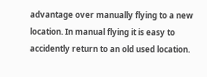advantage over manually flying to a new location. In manual flying it is easy to accidently return to an old used location.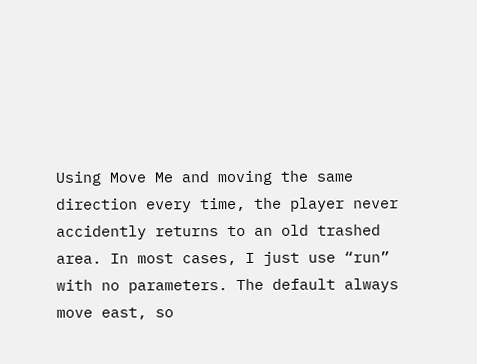Using Move Me and moving the same direction every time, the player never accidently returns to an old trashed area. In most cases, I just use “run” with no parameters. The default always move east, so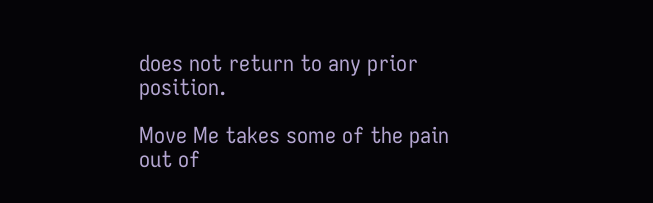does not return to any prior position.

Move Me takes some of the pain out of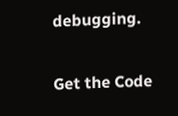debugging.

Get the Code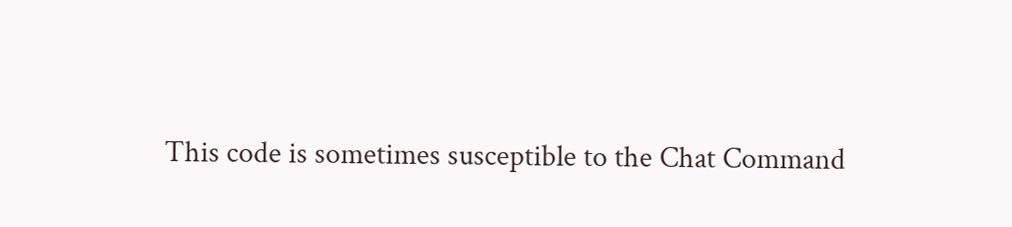This code is sometimes susceptible to the Chat Command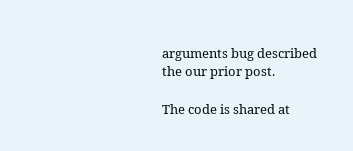arguments bug described the our prior post.

The code is shared at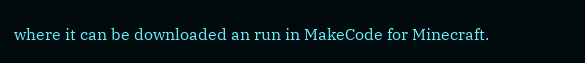where it can be downloaded an run in MakeCode for Minecraft.